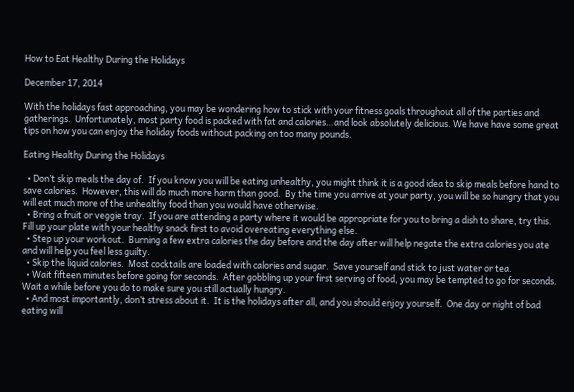How to Eat Healthy During the Holidays

December 17, 2014

With the holidays fast approaching, you may be wondering how to stick with your fitness goals throughout all of the parties and gatherings.  Unfortunately, most party food is packed with fat and calories…and look absolutely delicious. We have have some great tips on how you can enjoy the holiday foods without packing on too many pounds.

Eating Healthy During the Holidays

  • Don’t skip meals the day of.  If you know you will be eating unhealthy, you might think it is a good idea to skip meals before hand to save calories.  However, this will do much more harm than good.  By the time you arrive at your party, you will be so hungry that you will eat much more of the unhealthy food than you would have otherwise.
  • Bring a fruit or veggie tray.  If you are attending a party where it would be appropriate for you to bring a dish to share, try this.  Fill up your plate with your healthy snack first to avoid overeating everything else.
  • Step up your workout.  Burning a few extra calories the day before and the day after will help negate the extra calories you ate and will help you feel less guilty.
  • Skip the liquid calories.  Most cocktails are loaded with calories and sugar.  Save yourself and stick to just water or tea.
  • Wait fifteen minutes before going for seconds.  After gobbling up your first serving of food, you may be tempted to go for seconds.  Wait a while before you do to make sure you still actually hungry.
  • And most importantly, don’t stress about it.  It is the holidays after all, and you should enjoy yourself.  One day or night of bad eating will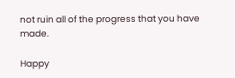not ruin all of the progress that you have made.

Happy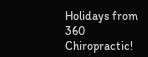Holidays from 360 Chiropractic!